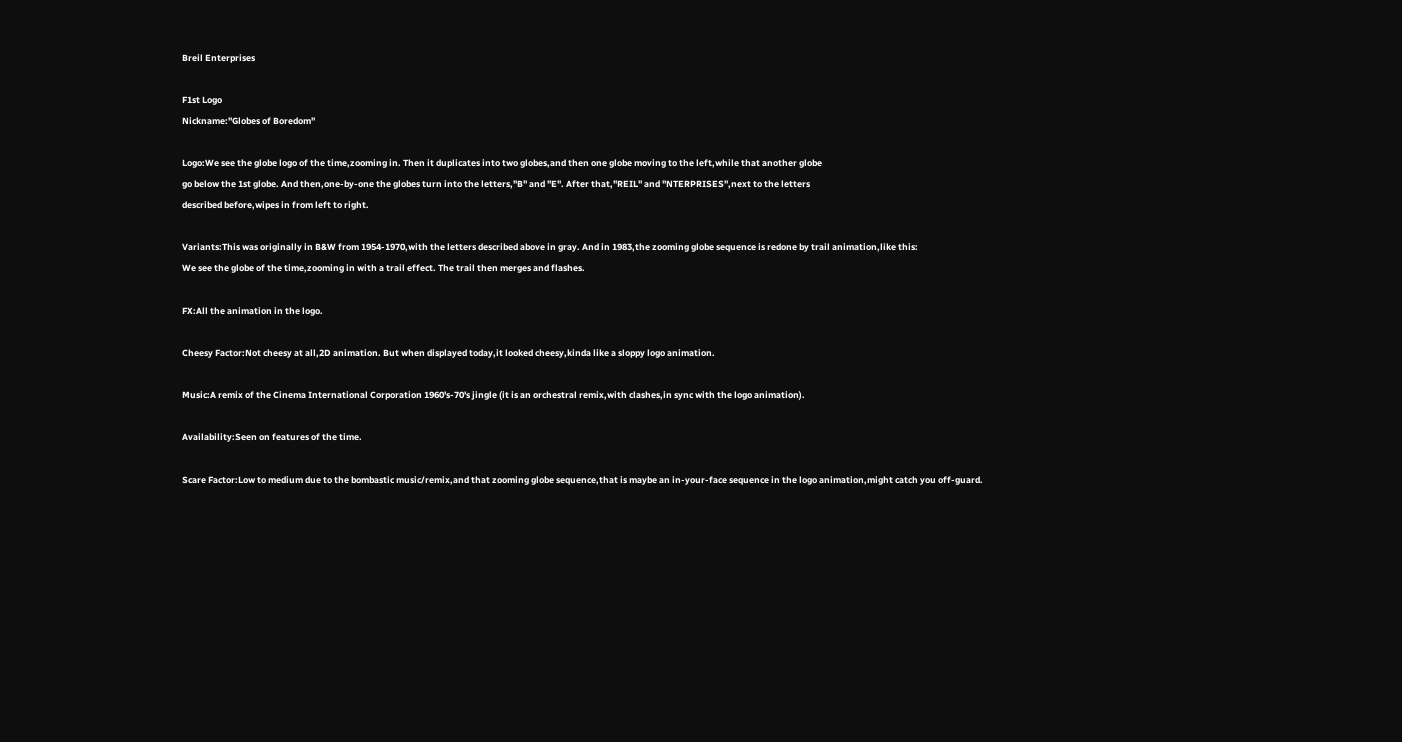Breil Enterprises

F1st Logo
Nickname:"Globes of Boredom"

Logo:We see the globe logo of the time,zooming in. Then it duplicates into two globes,and then one globe moving to the left,while that another globe
go below the 1st globe. And then,one-by-one the globes turn into the letters,"B" and "E". After that,"REIL" and "NTERPRISES",next to the letters
described before,wipes in from left to right.

Variants:This was originally in B&W from 1954-1970,with the letters described above in gray. And in 1983,the zooming globe sequence is redone by trail animation,like this:
We see the globe of the time,zooming in with a trail effect. The trail then merges and flashes.

FX:All the animation in the logo.

Cheesy Factor:Not cheesy at all,2D animation. But when displayed today,it looked cheesy,kinda like a sloppy logo animation.

Music:A remix of the Cinema International Corporation 1960's-70's jingle (it is an orchestral remix,with clashes,in sync with the logo animation).

Availability:Seen on features of the time.

Scare Factor:Low to medium due to the bombastic music/remix,and that zooming globe sequence,that is maybe an in-your-face sequence in the logo animation,might catch you off-guard.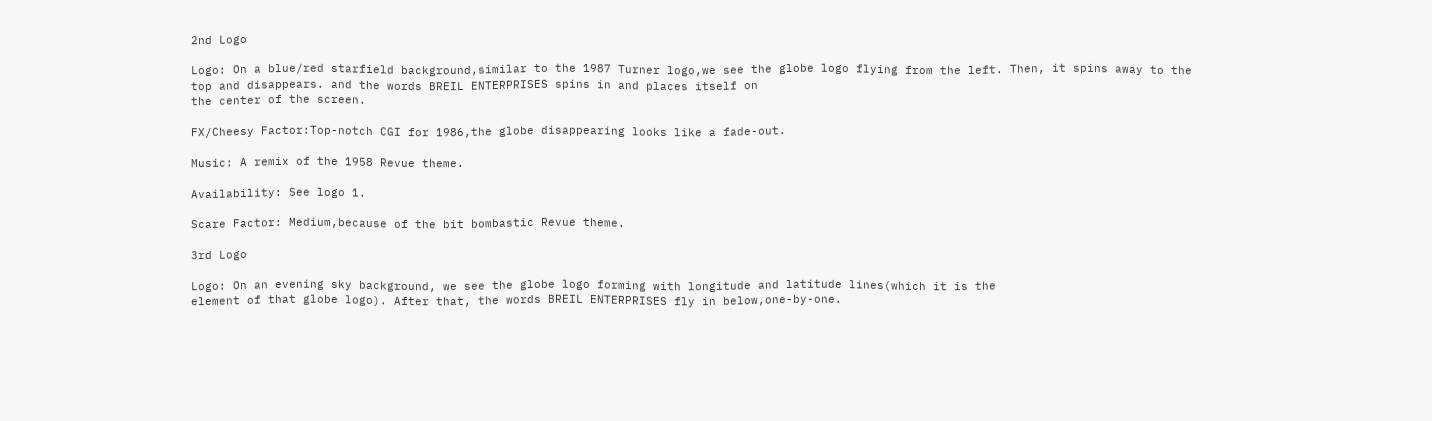2nd Logo

Logo: On a blue/red starfield background,similar to the 1987 Turner logo,we see the globe logo flying from the left. Then, it spins away to the top and disappears. and the words BREIL ENTERPRISES spins in and places itself on
the center of the screen.

FX/Cheesy Factor:Top-notch CGI for 1986,the globe disappearing looks like a fade-out.

Music: A remix of the 1958 Revue theme.

Availability: See logo 1.

Scare Factor: Medium,because of the bit bombastic Revue theme.

3rd Logo

Logo: On an evening sky background, we see the globe logo forming with longitude and latitude lines(which it is the
element of that globe logo). After that, the words BREIL ENTERPRISES fly in below,one-by-one.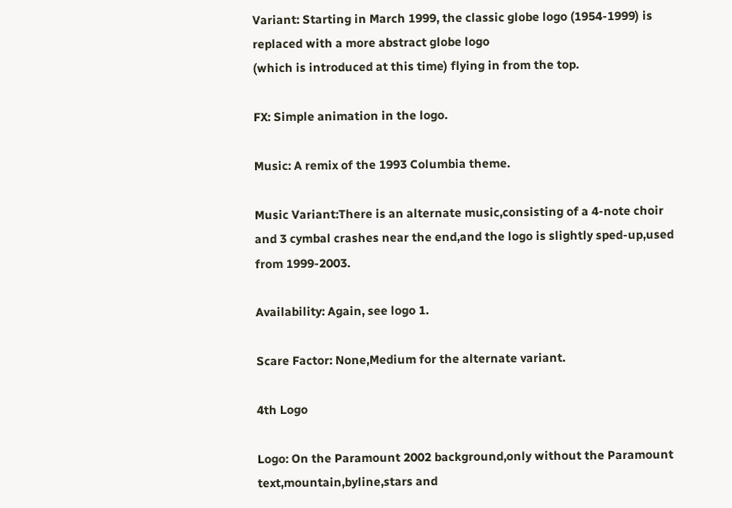Variant: Starting in March 1999, the classic globe logo (1954-1999) is replaced with a more abstract globe logo
(which is introduced at this time) flying in from the top.

FX: Simple animation in the logo.

Music: A remix of the 1993 Columbia theme.

Music Variant:There is an alternate music,consisting of a 4-note choir and 3 cymbal crashes near the end,and the logo is slightly sped-up,used from 1999-2003.

Availability: Again, see logo 1.

Scare Factor: None,Medium for the alternate variant.

4th Logo

Logo: On the Paramount 2002 background,only without the Paramount text,mountain,byline,stars and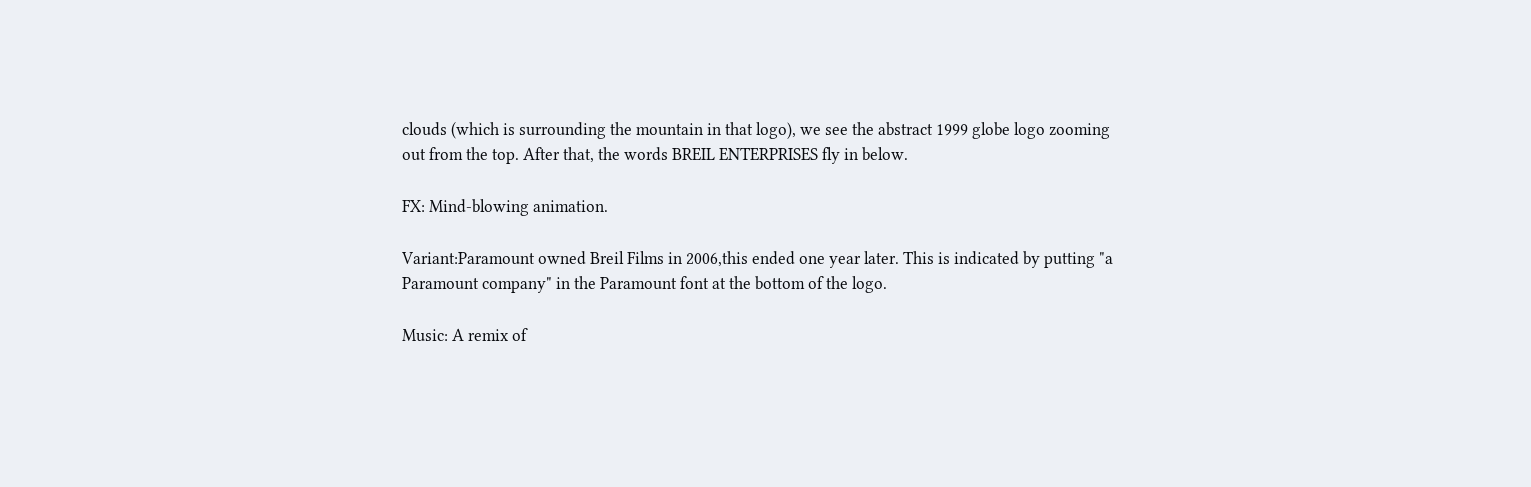clouds (which is surrounding the mountain in that logo), we see the abstract 1999 globe logo zooming out from the top. After that, the words BREIL ENTERPRISES fly in below.

FX: Mind-blowing animation.

Variant:Paramount owned Breil Films in 2006,this ended one year later. This is indicated by putting "a Paramount company" in the Paramount font at the bottom of the logo.

Music: A remix of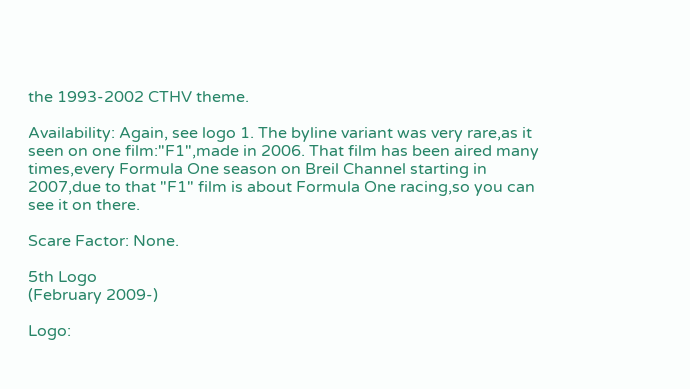the 1993-2002 CTHV theme.

Availability: Again, see logo 1. The byline variant was very rare,as it seen on one film:"F1",made in 2006. That film has been aired many times,every Formula One season on Breil Channel starting in 2007,due to that "F1" film is about Formula One racing,so you can see it on there.

Scare Factor: None.

5th Logo
(February 2009-)

Logo: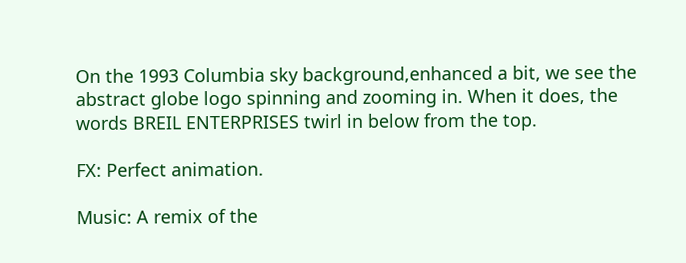On the 1993 Columbia sky background,enhanced a bit, we see the abstract globe logo spinning and zooming in. When it does, the words BREIL ENTERPRISES twirl in below from the top.

FX: Perfect animation.

Music: A remix of the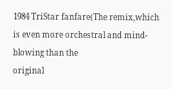1984 TriStar fanfare(The remix,which is even more orchestral and mind-blowing than the
original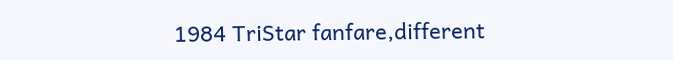1984 TriStar fanfare,different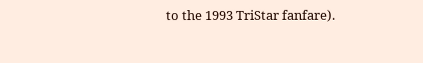to the 1993 TriStar fanfare).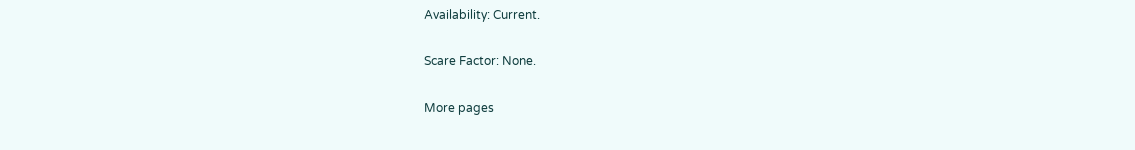Availability: Current.

Scare Factor: None.

More pages